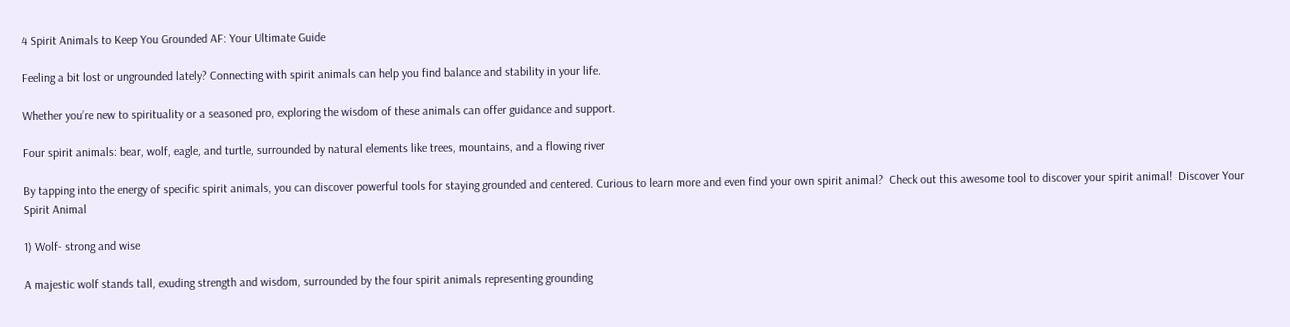4 Spirit Animals to Keep You Grounded AF: Your Ultimate Guide

Feeling a bit lost or ungrounded lately? Connecting with spirit animals can help you find balance and stability in your life.

Whether you’re new to spirituality or a seasoned pro, exploring the wisdom of these animals can offer guidance and support.

Four spirit animals: bear, wolf, eagle, and turtle, surrounded by natural elements like trees, mountains, and a flowing river

By tapping into the energy of specific spirit animals, you can discover powerful tools for staying grounded and centered. Curious to learn more and even find your own spirit animal?  Check out this awesome tool to discover your spirit animal!  Discover Your Spirit Animal

1) Wolf- strong and wise

A majestic wolf stands tall, exuding strength and wisdom, surrounded by the four spirit animals representing grounding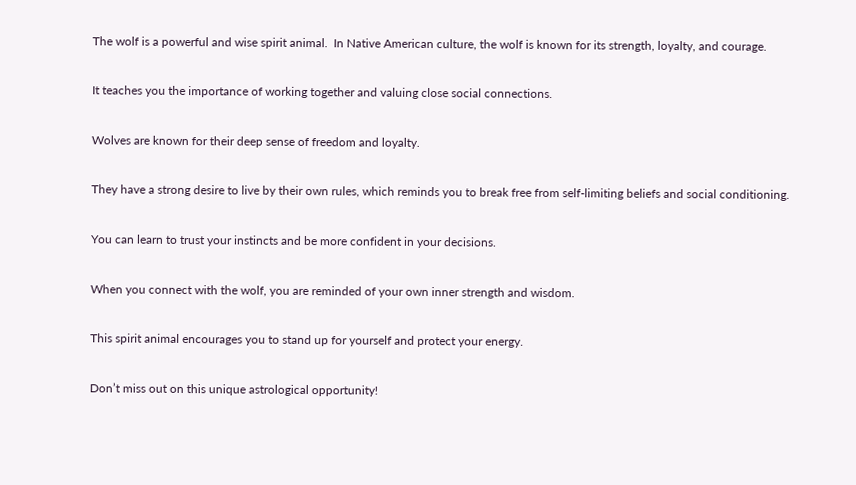The wolf is a powerful and wise spirit animal.  In Native American culture, the wolf is known for its strength, loyalty, and courage.

It teaches you the importance of working together and valuing close social connections.

Wolves are known for their deep sense of freedom and loyalty.

They have a strong desire to live by their own rules, which reminds you to break free from self-limiting beliefs and social conditioning.

You can learn to trust your instincts and be more confident in your decisions.

When you connect with the wolf, you are reminded of your own inner strength and wisdom.

This spirit animal encourages you to stand up for yourself and protect your energy.

Don’t miss out on this unique astrological opportunity!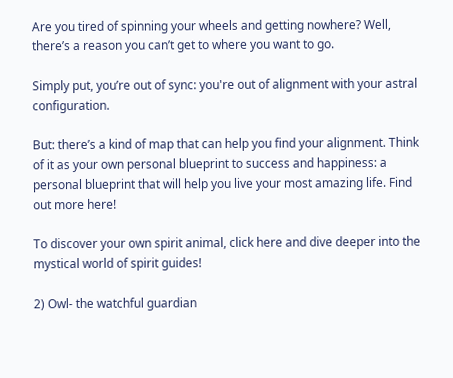Are you tired of spinning your wheels and getting nowhere? Well, there’s a reason you can’t get to where you want to go.

Simply put, you’re out of sync: you're out of alignment with your astral configuration.

But: there’s a kind of map that can help you find your alignment. Think of it as your own personal blueprint to success and happiness: a personal blueprint that will help you live your most amazing life. Find out more here!

To discover your own spirit animal, click here and dive deeper into the mystical world of spirit guides!

2) Owl- the watchful guardian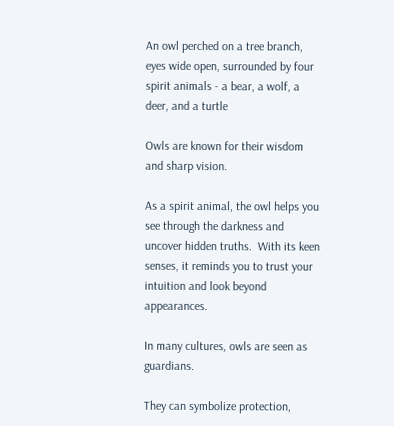An owl perched on a tree branch, eyes wide open, surrounded by four spirit animals - a bear, a wolf, a deer, and a turtle

Owls are known for their wisdom and sharp vision.

As a spirit animal, the owl helps you see through the darkness and uncover hidden truths.  With its keen senses, it reminds you to trust your intuition and look beyond appearances.

In many cultures, owls are seen as guardians.

They can symbolize protection,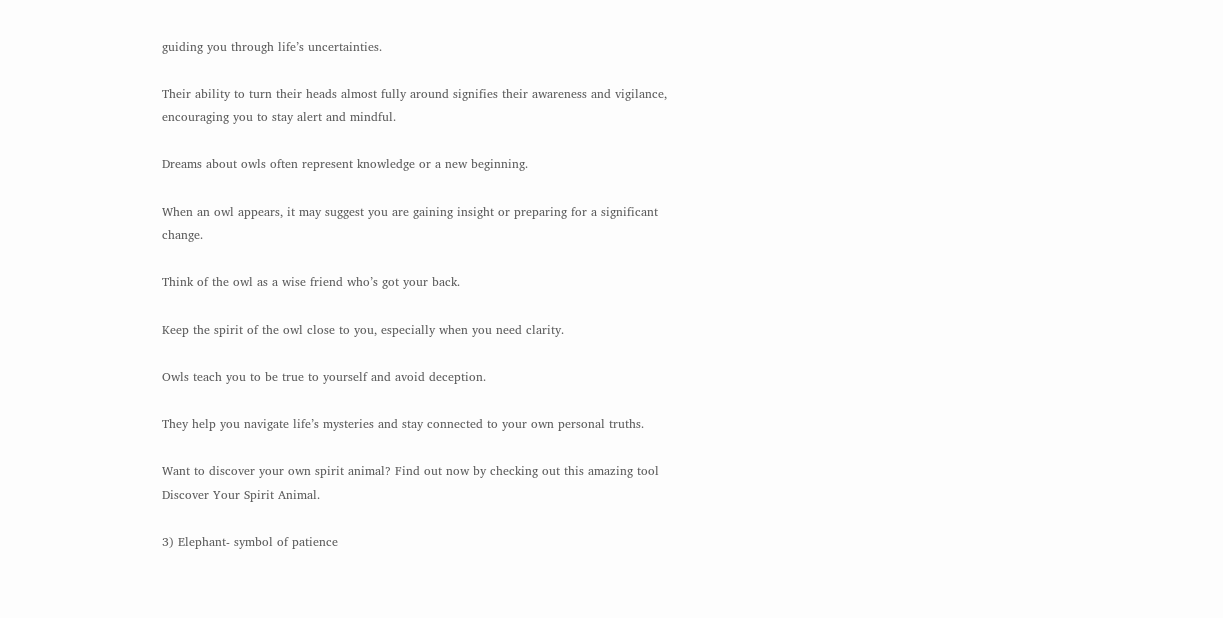guiding you through life’s uncertainties.

Their ability to turn their heads almost fully around signifies their awareness and vigilance, encouraging you to stay alert and mindful.

Dreams about owls often represent knowledge or a new beginning.

When an owl appears, it may suggest you are gaining insight or preparing for a significant change.

Think of the owl as a wise friend who’s got your back.

Keep the spirit of the owl close to you, especially when you need clarity.

Owls teach you to be true to yourself and avoid deception.

They help you navigate life’s mysteries and stay connected to your own personal truths.

Want to discover your own spirit animal? Find out now by checking out this amazing tool  Discover Your Spirit Animal.

3) Elephant- symbol of patience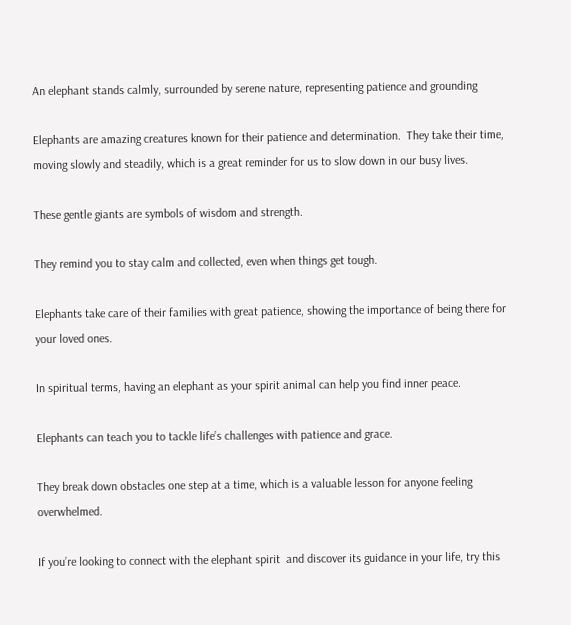An elephant stands calmly, surrounded by serene nature, representing patience and grounding

Elephants are amazing creatures known for their patience and determination.  They take their time, moving slowly and steadily, which is a great reminder for us to slow down in our busy lives.

These gentle giants are symbols of wisdom and strength.

They remind you to stay calm and collected, even when things get tough.

Elephants take care of their families with great patience, showing the importance of being there for your loved ones.

In spiritual terms, having an elephant as your spirit animal can help you find inner peace.

Elephants can teach you to tackle life’s challenges with patience and grace.

They break down obstacles one step at a time, which is a valuable lesson for anyone feeling overwhelmed.

If you’re looking to connect with the elephant spirit  and discover its guidance in your life, try this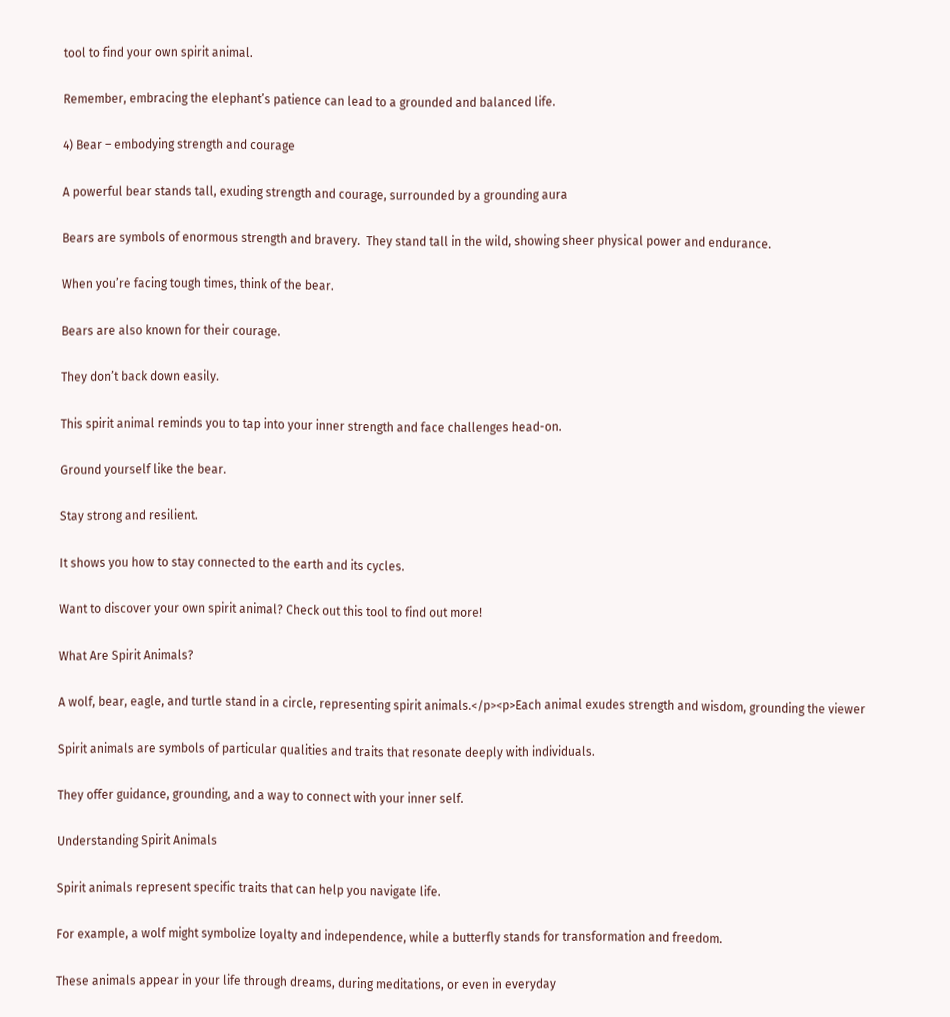tool to find your own spirit animal.

Remember, embracing the elephant’s patience can lead to a grounded and balanced life.

4) Bear – embodying strength and courage

A powerful bear stands tall, exuding strength and courage, surrounded by a grounding aura

Bears are symbols of enormous strength and bravery.  They stand tall in the wild, showing sheer physical power and endurance.

When you’re facing tough times, think of the bear.

Bears are also known for their courage.

They don’t back down easily.

This spirit animal reminds you to tap into your inner strength and face challenges head-on.

Ground yourself like the bear.

Stay strong and resilient.

It shows you how to stay connected to the earth and its cycles.

Want to discover your own spirit animal? Check out this tool to find out more!

What Are Spirit Animals?

A wolf, bear, eagle, and turtle stand in a circle, representing spirit animals.</p><p>Each animal exudes strength and wisdom, grounding the viewer

Spirit animals are symbols of particular qualities and traits that resonate deeply with individuals.

They offer guidance, grounding, and a way to connect with your inner self.

Understanding Spirit Animals

Spirit animals represent specific traits that can help you navigate life.

For example, a wolf might symbolize loyalty and independence, while a butterfly stands for transformation and freedom.

These animals appear in your life through dreams, during meditations, or even in everyday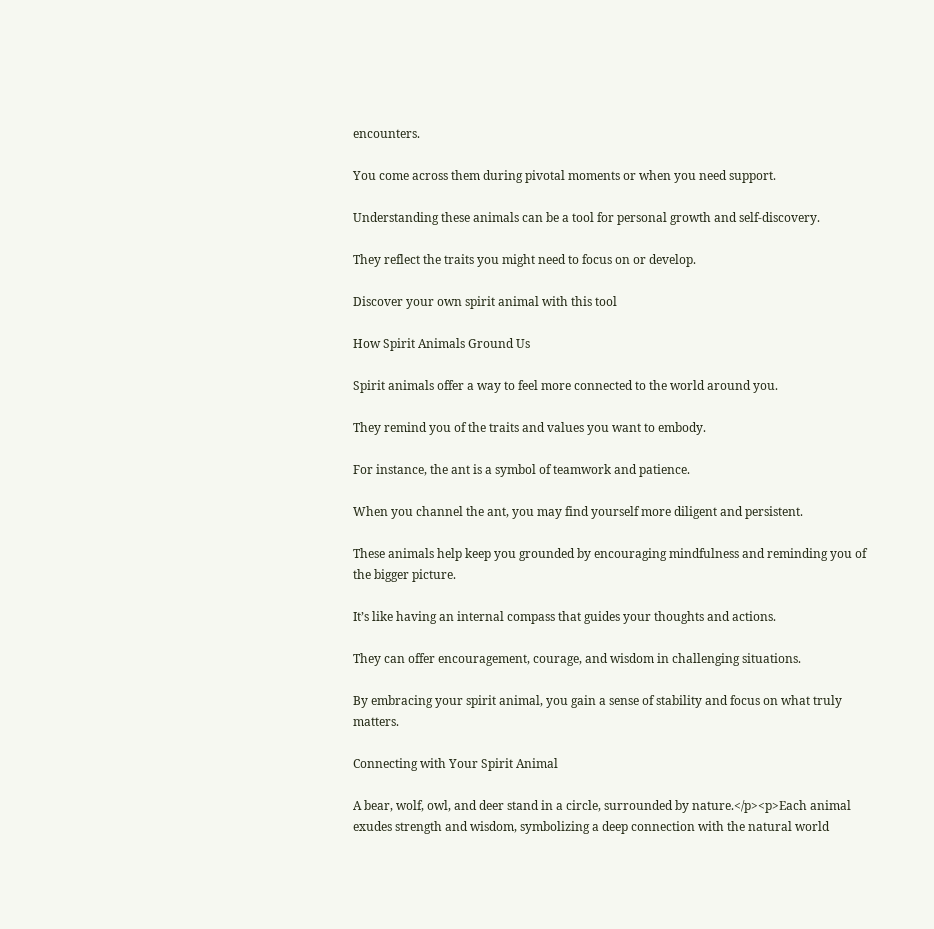encounters.

You come across them during pivotal moments or when you need support.

Understanding these animals can be a tool for personal growth and self-discovery.

They reflect the traits you might need to focus on or develop.

Discover your own spirit animal with this tool

How Spirit Animals Ground Us

Spirit animals offer a way to feel more connected to the world around you.

They remind you of the traits and values you want to embody.

For instance, the ant is a symbol of teamwork and patience.

When you channel the ant, you may find yourself more diligent and persistent.

These animals help keep you grounded by encouraging mindfulness and reminding you of the bigger picture.

It’s like having an internal compass that guides your thoughts and actions.

They can offer encouragement, courage, and wisdom in challenging situations.

By embracing your spirit animal, you gain a sense of stability and focus on what truly matters.

Connecting with Your Spirit Animal

A bear, wolf, owl, and deer stand in a circle, surrounded by nature.</p><p>Each animal exudes strength and wisdom, symbolizing a deep connection with the natural world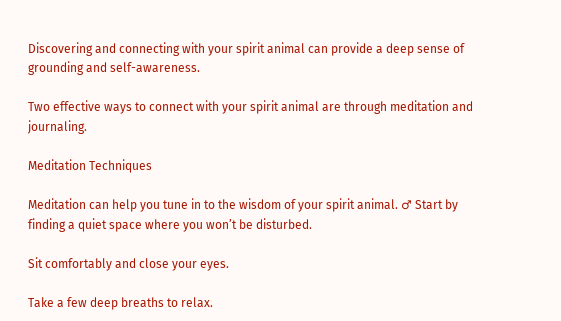Discovering and connecting with your spirit animal can provide a deep sense of grounding and self-awareness.

Two effective ways to connect with your spirit animal are through meditation and journaling.

Meditation Techniques

Meditation can help you tune in to the wisdom of your spirit animal. ♂ Start by finding a quiet space where you won’t be disturbed.

Sit comfortably and close your eyes.

Take a few deep breaths to relax.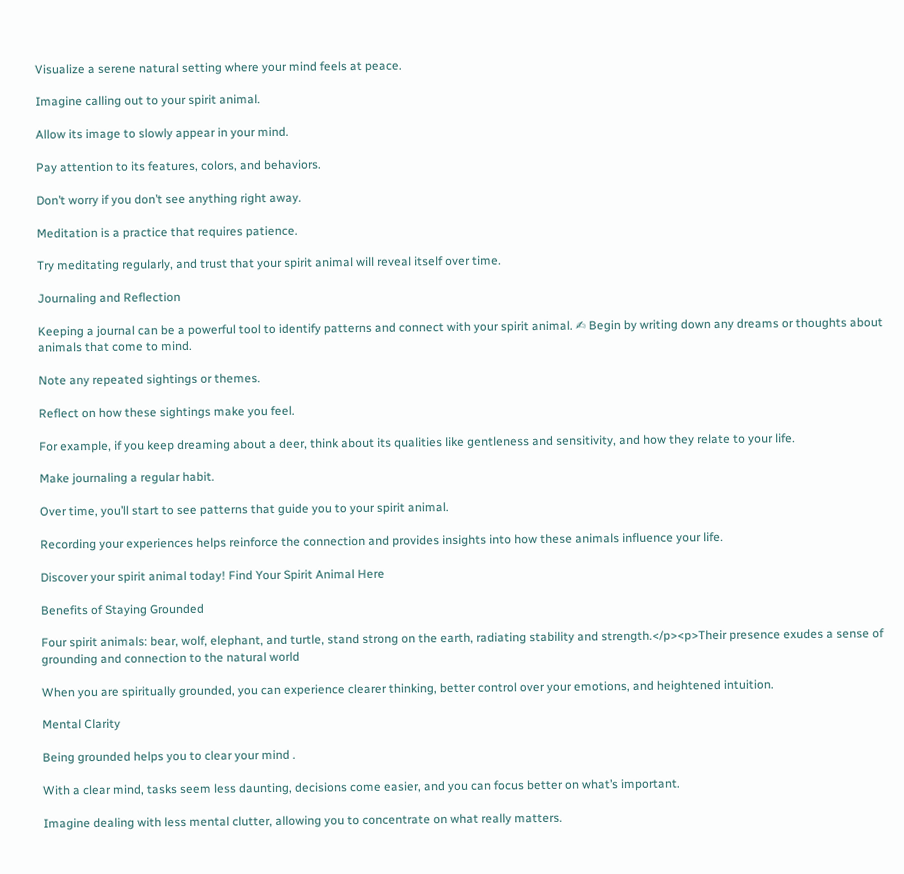Visualize a serene natural setting where your mind feels at peace.

Imagine calling out to your spirit animal.

Allow its image to slowly appear in your mind.

Pay attention to its features, colors, and behaviors.

Don’t worry if you don’t see anything right away.

Meditation is a practice that requires patience.

Try meditating regularly, and trust that your spirit animal will reveal itself over time.

Journaling and Reflection

Keeping a journal can be a powerful tool to identify patterns and connect with your spirit animal. ✍ Begin by writing down any dreams or thoughts about animals that come to mind.

Note any repeated sightings or themes.

Reflect on how these sightings make you feel.

For example, if you keep dreaming about a deer, think about its qualities like gentleness and sensitivity, and how they relate to your life.

Make journaling a regular habit.

Over time, you’ll start to see patterns that guide you to your spirit animal.

Recording your experiences helps reinforce the connection and provides insights into how these animals influence your life.

Discover your spirit animal today! Find Your Spirit Animal Here

Benefits of Staying Grounded

Four spirit animals: bear, wolf, elephant, and turtle, stand strong on the earth, radiating stability and strength.</p><p>Their presence exudes a sense of grounding and connection to the natural world

When you are spiritually grounded, you can experience clearer thinking, better control over your emotions, and heightened intuition.

Mental Clarity

Being grounded helps you to clear your mind .

With a clear mind, tasks seem less daunting, decisions come easier, and you can focus better on what’s important.

Imagine dealing with less mental clutter, allowing you to concentrate on what really matters.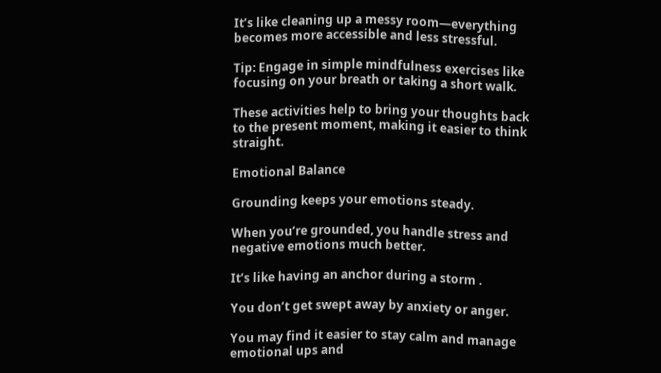It’s like cleaning up a messy room—everything becomes more accessible and less stressful.

Tip: Engage in simple mindfulness exercises like focusing on your breath or taking a short walk.

These activities help to bring your thoughts back to the present moment, making it easier to think straight.

Emotional Balance

Grounding keeps your emotions steady.

When you’re grounded, you handle stress and negative emotions much better.

It’s like having an anchor during a storm .

You don’t get swept away by anxiety or anger.

You may find it easier to stay calm and manage emotional ups and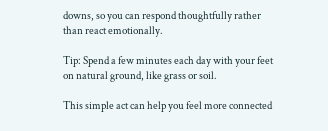downs, so you can respond thoughtfully rather than react emotionally.

Tip: Spend a few minutes each day with your feet on natural ground, like grass or soil.

This simple act can help you feel more connected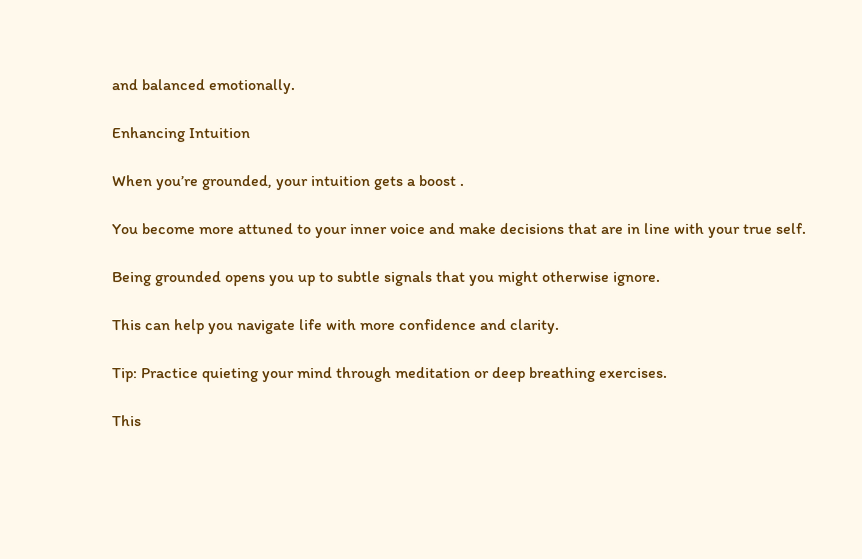and balanced emotionally.

Enhancing Intuition

When you’re grounded, your intuition gets a boost .

You become more attuned to your inner voice and make decisions that are in line with your true self.

Being grounded opens you up to subtle signals that you might otherwise ignore.

This can help you navigate life with more confidence and clarity.

Tip: Practice quieting your mind through meditation or deep breathing exercises.

This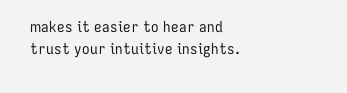makes it easier to hear and trust your intuitive insights.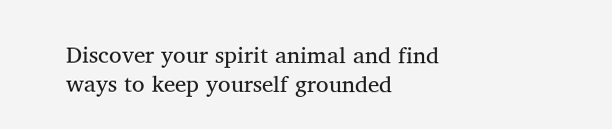Discover your spirit animal and find ways to keep yourself grounded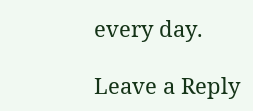every day.

Leave a Reply